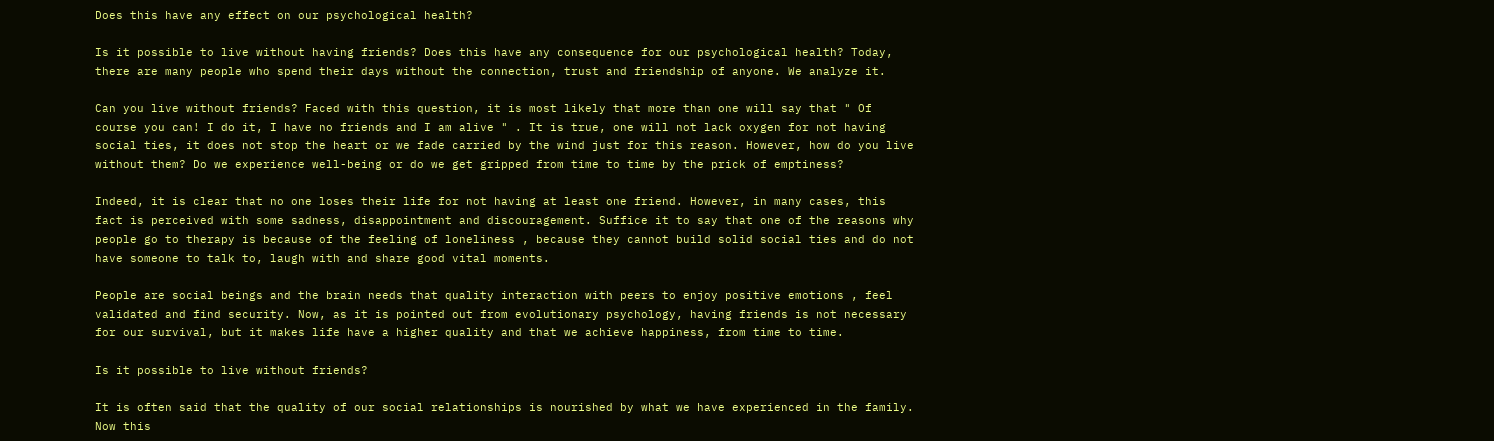Does this have any effect on our psychological health?

Is it possible to live without having friends? Does this have any consequence for our psychological health? Today, there are many people who spend their days without the connection, trust and friendship of anyone. We analyze it.

Can you live without friends? Faced with this question, it is most likely that more than one will say that " Of course you can! I do it, I have no friends and I am alive " . It is true, one will not lack oxygen for not having social ties, it does not stop the heart or we fade carried by the wind just for this reason. However, how do you live without them? Do we experience well-being or do we get gripped from time to time by the prick of emptiness?

Indeed, it is clear that no one loses their life for not having at least one friend. However, in many cases, this fact is perceived with some sadness, disappointment and discouragement. Suffice it to say that one of the reasons why people go to therapy is because of the feeling of loneliness , because they cannot build solid social ties and do not have someone to talk to, laugh with and share good vital moments.

People are social beings and the brain needs that quality interaction with peers to enjoy positive emotions , feel validated and find security. Now, as it is pointed out from evolutionary psychology, having friends is not necessary for our survival, but it makes life have a higher quality and that we achieve happiness, from time to time.

Is it possible to live without friends?

It is often said that the quality of our social relationships is nourished by what we have experienced in the family. Now this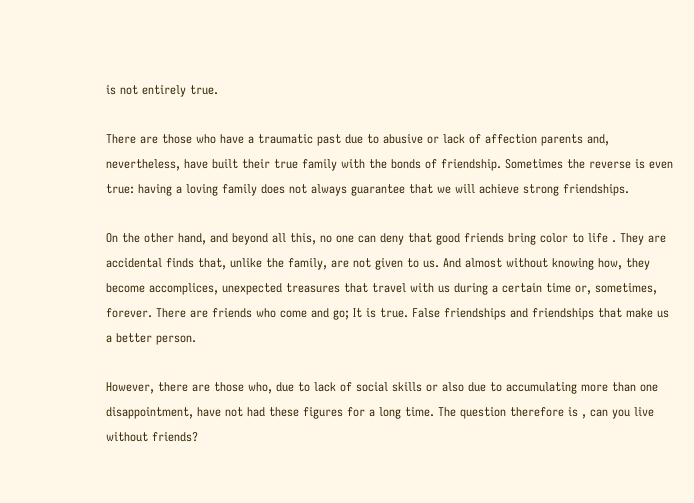is not entirely true.

There are those who have a traumatic past due to abusive or lack of affection parents and, nevertheless, have built their true family with the bonds of friendship. Sometimes the reverse is even true: having a loving family does not always guarantee that we will achieve strong friendships.

On the other hand, and beyond all this, no one can deny that good friends bring color to life . They are accidental finds that, unlike the family, are not given to us. And almost without knowing how, they become accomplices, unexpected treasures that travel with us during a certain time or, sometimes, forever. There are friends who come and go; It is true. False friendships and friendships that make us a better person.

However, there are those who, due to lack of social skills or also due to accumulating more than one disappointment, have not had these figures for a long time. The question therefore is , can you live without friends?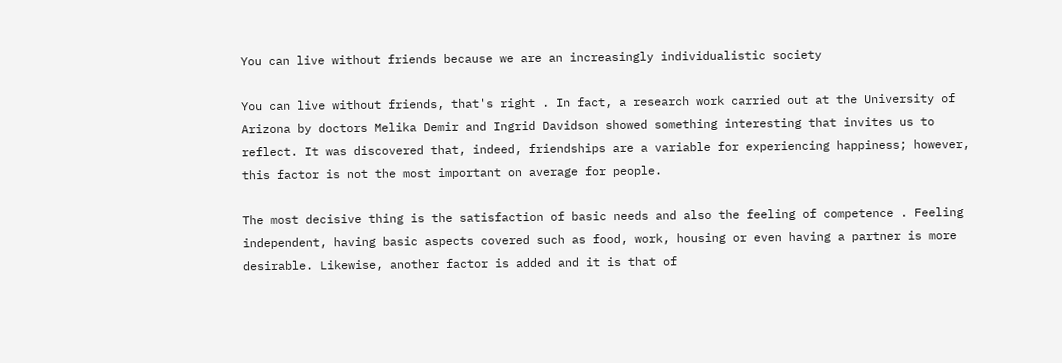You can live without friends because we are an increasingly individualistic society

You can live without friends, that's right . In fact, a research work carried out at the University of Arizona by doctors Melika Demir and Ingrid Davidson showed something interesting that invites us to reflect. It was discovered that, indeed, friendships are a variable for experiencing happiness; however, this factor is not the most important on average for people.

The most decisive thing is the satisfaction of basic needs and also the feeling of competence . Feeling independent, having basic aspects covered such as food, work, housing or even having a partner is more desirable. Likewise, another factor is added and it is that of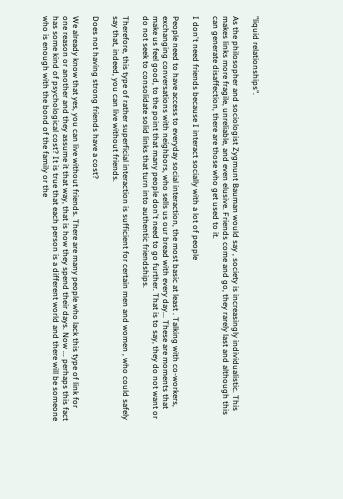"liquid relationships".

As the philosopher and sociologist Zygmunt Bauman would say , society is increasingly individualistic. This makes links more fragile, unreliable, and even elusive. Friends come and go, they rarely last and although this can generate disaffection, there are those who get used to it.

I don't need friends because I interact socially with a lot of people

People need to have access to everyday social interaction, the most basic at least . Talking with co-workers, exchanging conversations with neighbors, who sells us our bread with every day... These are moments that make us feel good, to the point that many people don't need to go further. That is to say, they do not want or do not seek to consolidate solid links that turn into authentic friendships.

Therefore, this type of rather superficial interaction is sufficient for certain men and women , who could safely say that, indeed, you can live without friends.

Does not having strong friends have a cost?

We already know that yes, you can live without friends. There are many people who lack this type of link for one reason or another and they assume it that way, that is how they spend their days. Now ... perhaps this fact has some kind of psychological cost? It is true that each person is a different world and there will be someone who is enough with the bond of the family or the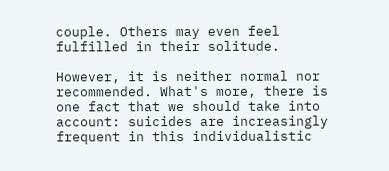couple. Others may even feel fulfilled in their solitude.

However, it is neither normal nor recommended. What's more, there is one fact that we should take into account: suicides are increasingly frequent in this individualistic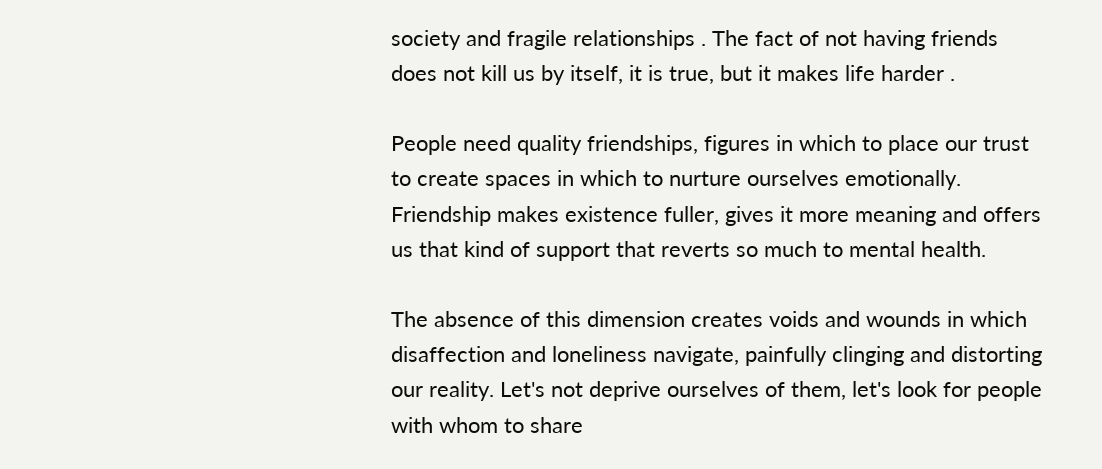society and fragile relationships . The fact of not having friends does not kill us by itself, it is true, but it makes life harder .

People need quality friendships, figures in which to place our trust to create spaces in which to nurture ourselves emotionally. Friendship makes existence fuller, gives it more meaning and offers us that kind of support that reverts so much to mental health.

The absence of this dimension creates voids and wounds in which disaffection and loneliness navigate, painfully clinging and distorting our reality. Let's not deprive ourselves of them, let's look for people with whom to share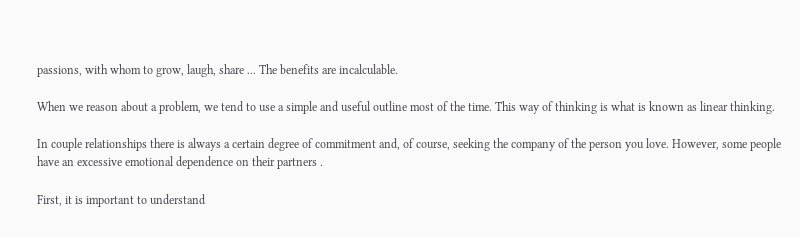passions, with whom to grow, laugh, share ... The benefits are incalculable.

When we reason about a problem, we tend to use a simple and useful outline most of the time. This way of thinking is what is known as linear thinking.

In couple relationships there is always a certain degree of commitment and, of course, seeking the company of the person you love. However, some people have an excessive emotional dependence on their partners .

First, it is important to understand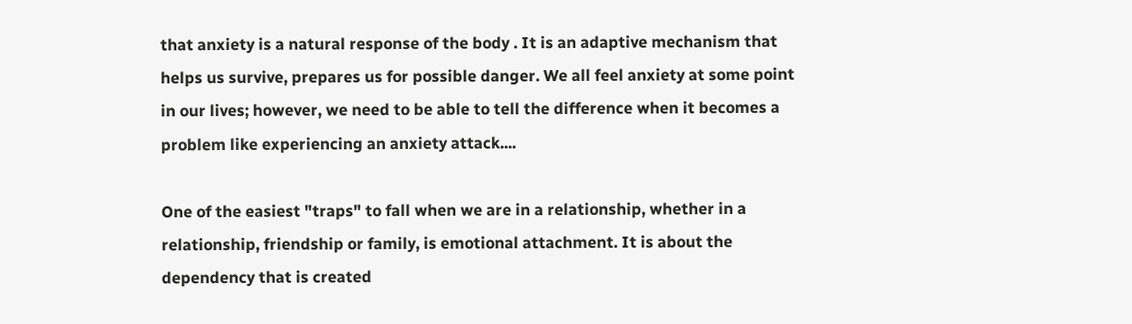that anxiety is a natural response of the body . It is an adaptive mechanism that helps us survive, prepares us for possible danger. We all feel anxiety at some point in our lives; however, we need to be able to tell the difference when it becomes a problem like experiencing an anxiety attack....

One of the easiest "traps" to fall when we are in a relationship, whether in a relationship, friendship or family, is emotional attachment. It is about the dependency that is created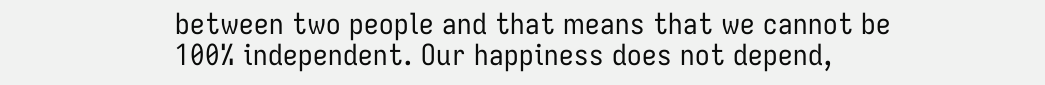between two people and that means that we cannot be 100% independent. Our happiness does not depend,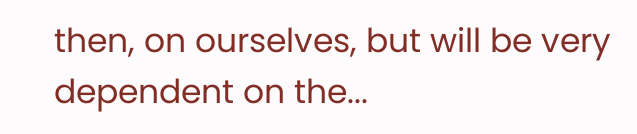then, on ourselves, but will be very dependent on the...